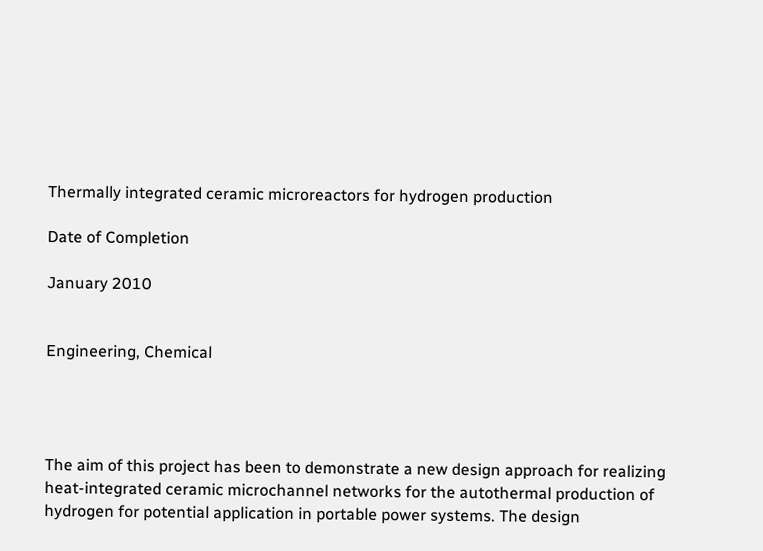Thermally integrated ceramic microreactors for hydrogen production

Date of Completion

January 2010


Engineering, Chemical




The aim of this project has been to demonstrate a new design approach for realizing heat-integrated ceramic microchannel networks for the autothermal production of hydrogen for potential application in portable power systems. The design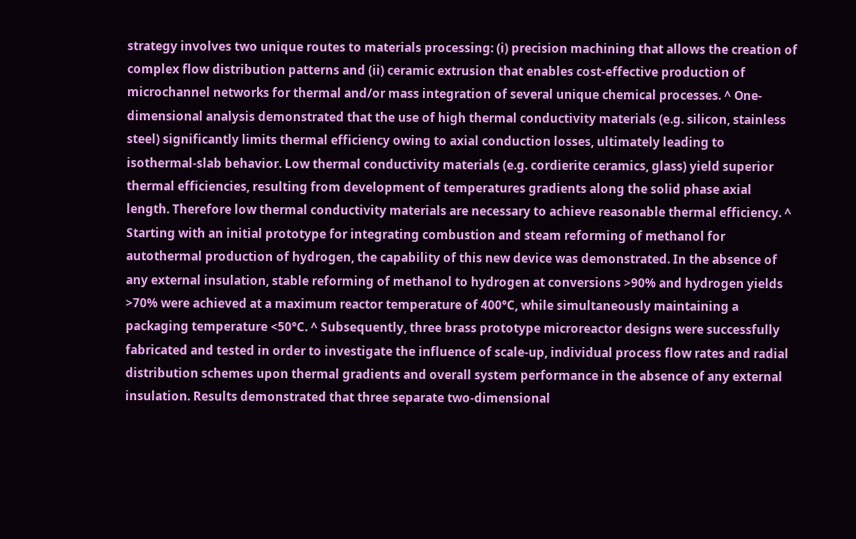strategy involves two unique routes to materials processing: (i) precision machining that allows the creation of complex flow distribution patterns and (ii) ceramic extrusion that enables cost-effective production of microchannel networks for thermal and/or mass integration of several unique chemical processes. ^ One-dimensional analysis demonstrated that the use of high thermal conductivity materials (e.g. silicon, stainless steel) significantly limits thermal efficiency owing to axial conduction losses, ultimately leading to isothermal-slab behavior. Low thermal conductivity materials (e.g. cordierite ceramics, glass) yield superior thermal efficiencies, resulting from development of temperatures gradients along the solid phase axial length. Therefore low thermal conductivity materials are necessary to achieve reasonable thermal efficiency. ^ Starting with an initial prototype for integrating combustion and steam reforming of methanol for autothermal production of hydrogen, the capability of this new device was demonstrated. In the absence of any external insulation, stable reforming of methanol to hydrogen at conversions >90% and hydrogen yields >70% were achieved at a maximum reactor temperature of 400°C, while simultaneously maintaining a packaging temperature <50°C. ^ Subsequently, three brass prototype microreactor designs were successfully fabricated and tested in order to investigate the influence of scale-up, individual process flow rates and radial distribution schemes upon thermal gradients and overall system performance in the absence of any external insulation. Results demonstrated that three separate two-dimensional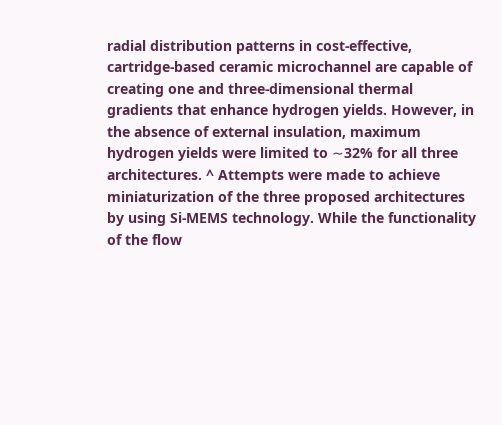radial distribution patterns in cost-effective, cartridge-based ceramic microchannel are capable of creating one and three-dimensional thermal gradients that enhance hydrogen yields. However, in the absence of external insulation, maximum hydrogen yields were limited to ∼32% for all three architectures. ^ Attempts were made to achieve miniaturization of the three proposed architectures by using Si-MEMS technology. While the functionality of the flow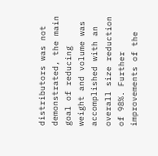distributors was not demonstrated, the main goal of reducing weight and volume was accomplished with an overall size reduction of 98%. Further improvements of the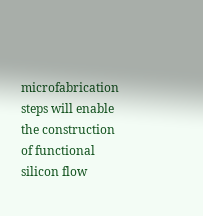microfabrication steps will enable the construction of functional silicon flow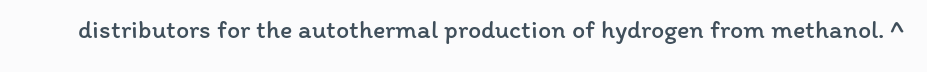distributors for the autothermal production of hydrogen from methanol. ^